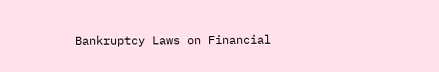Bankruptcy Laws on Financial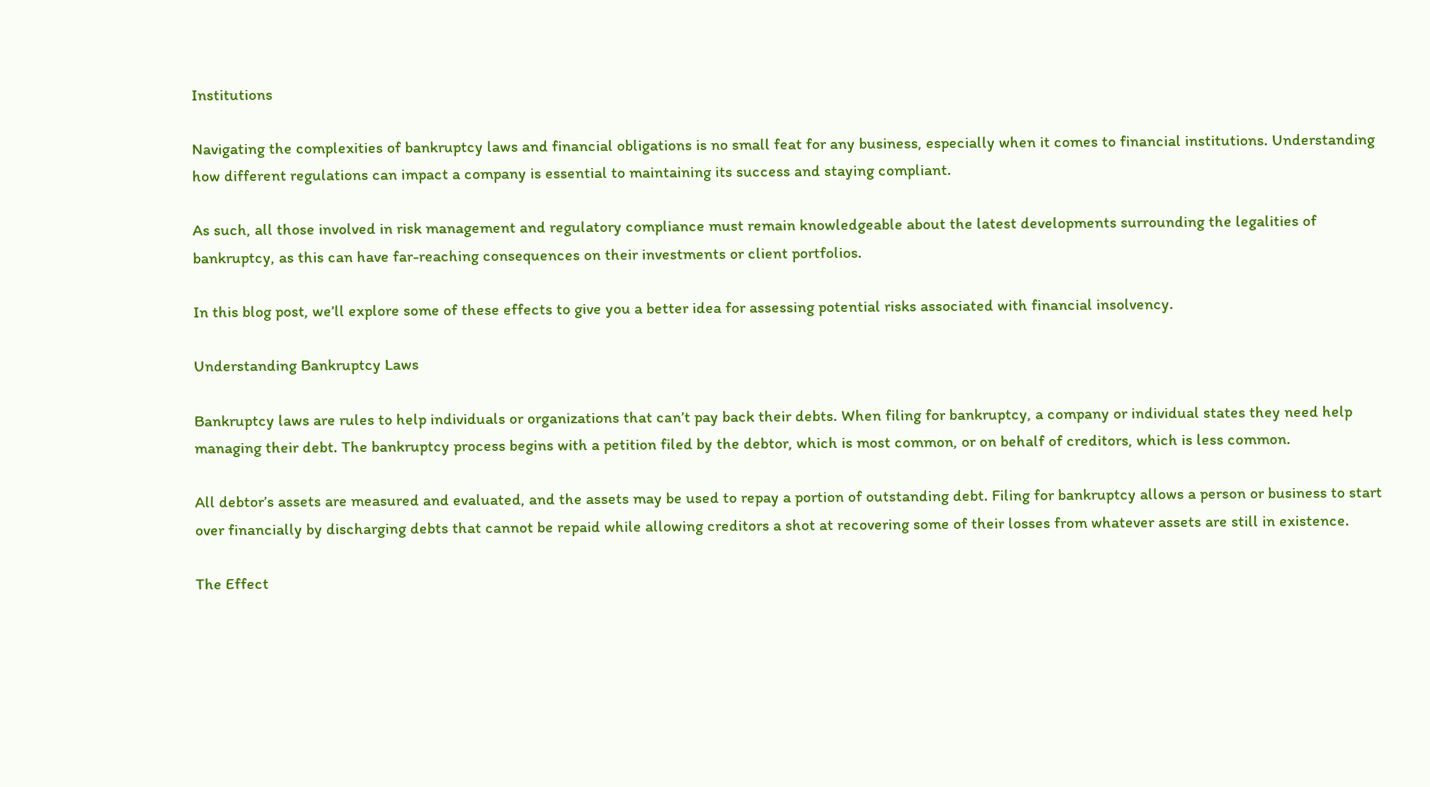Institutions

Navigating the complexities of bankruptcy laws and financial obligations is no small feat for any business, especially when it comes to financial institutions. Understanding how different regulations can impact a company is essential to maintaining its success and staying compliant.

As such, all those involved in risk management and regulatory compliance must remain knowledgeable about the latest developments surrounding the legalities of bankruptcy, as this can have far-reaching consequences on their investments or client portfolios.

In this blog post, we’ll explore some of these effects to give you a better idea for assessing potential risks associated with financial insolvency.

Understanding Bankruptcy Laws

Bankruptcy laws are rules to help individuals or organizations that can’t pay back their debts. When filing for bankruptcy, a company or individual states they need help managing their debt. The bankruptcy process begins with a petition filed by the debtor, which is most common, or on behalf of creditors, which is less common.

All debtor’s assets are measured and evaluated, and the assets may be used to repay a portion of outstanding debt. Filing for bankruptcy allows a person or business to start over financially by discharging debts that cannot be repaid while allowing creditors a shot at recovering some of their losses from whatever assets are still in existence.

The Effect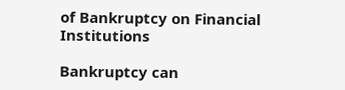of Bankruptcy on Financial Institutions

Bankruptcy can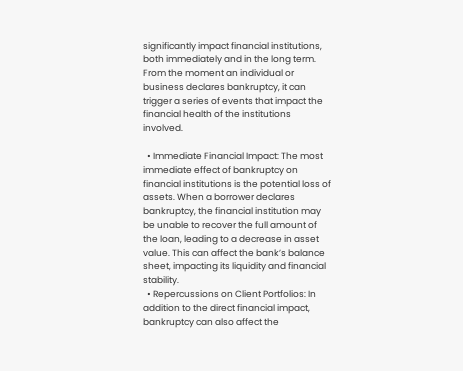significantly impact financial institutions, both immediately and in the long term. From the moment an individual or business declares bankruptcy, it can trigger a series of events that impact the financial health of the institutions involved.

  • Immediate Financial Impact: The most immediate effect of bankruptcy on financial institutions is the potential loss of assets. When a borrower declares bankruptcy, the financial institution may be unable to recover the full amount of the loan, leading to a decrease in asset value. This can affect the bank’s balance sheet, impacting its liquidity and financial stability.
  • Repercussions on Client Portfolios: In addition to the direct financial impact, bankruptcy can also affect the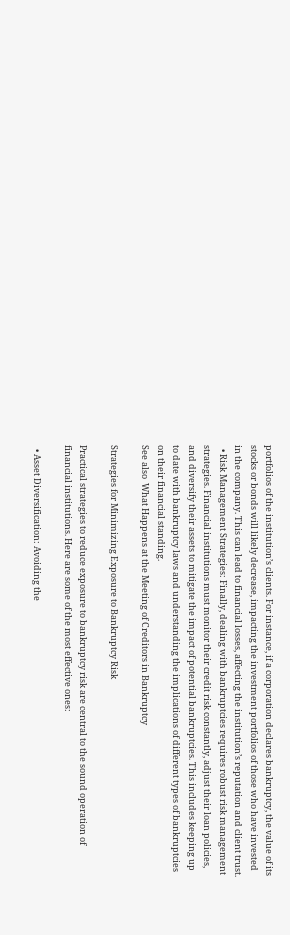portfolios of the institution’s clients. For instance, if a corporation declares bankruptcy, the value of its stocks or bonds will likely decrease, impacting the investment portfolios of those who have invested in the company. This can lead to financial losses, affecting the institution’s reputation and client trust.
  • Risk Management Strategies: Finally, dealing with bankruptcies requires robust risk management strategies. Financial institutions must monitor their credit risk constantly, adjust their loan policies, and diversify their assets to mitigate the impact of potential bankruptcies. This includes keeping up to date with bankruptcy laws and understanding the implications of different types of bankruptcies on their financial standing.
See also  What Happens at the Meeting of Creditors in Bankruptcy

Strategies for Minimizing Exposure to Bankruptcy Risk

Practical strategies to reduce exposure to bankruptcy risk are central to the sound operation of financial institutions. Here are some of the most effective ones:

  • Asset Diversification: Avoiding the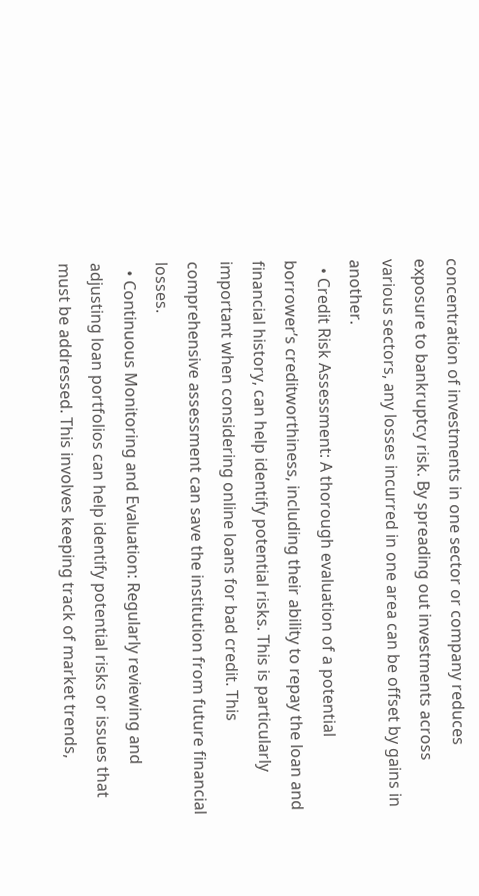concentration of investments in one sector or company reduces exposure to bankruptcy risk. By spreading out investments across various sectors, any losses incurred in one area can be offset by gains in another.
  • Credit Risk Assessment: A thorough evaluation of a potential borrower’s creditworthiness, including their ability to repay the loan and financial history, can help identify potential risks. This is particularly important when considering online loans for bad credit. This comprehensive assessment can save the institution from future financial losses.
  • Continuous Monitoring and Evaluation: Regularly reviewing and adjusting loan portfolios can help identify potential risks or issues that must be addressed. This involves keeping track of market trends,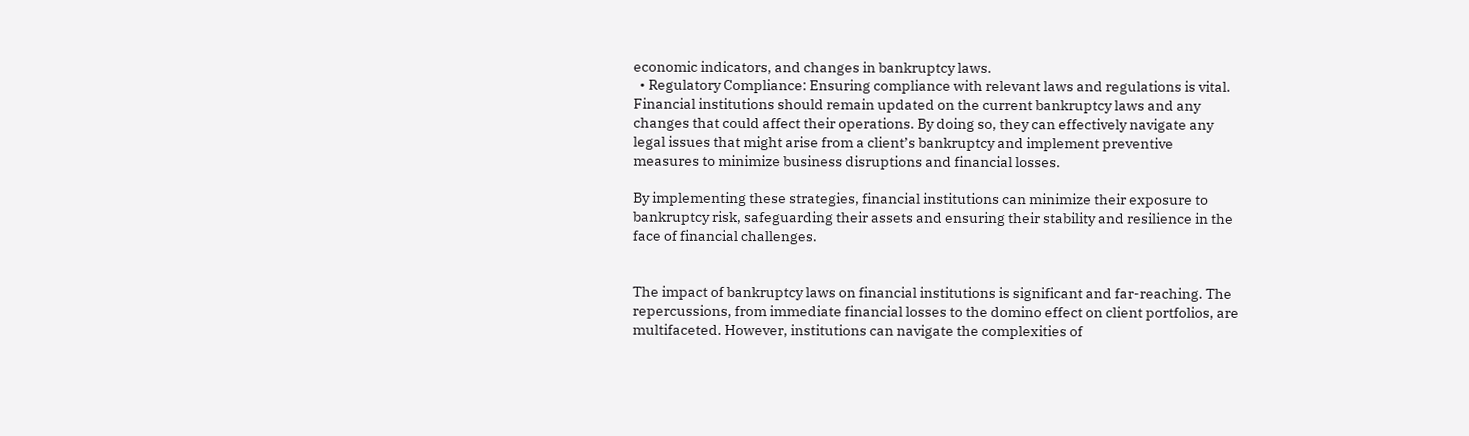economic indicators, and changes in bankruptcy laws.
  • Regulatory Compliance: Ensuring compliance with relevant laws and regulations is vital. Financial institutions should remain updated on the current bankruptcy laws and any changes that could affect their operations. By doing so, they can effectively navigate any legal issues that might arise from a client’s bankruptcy and implement preventive measures to minimize business disruptions and financial losses.

By implementing these strategies, financial institutions can minimize their exposure to bankruptcy risk, safeguarding their assets and ensuring their stability and resilience in the face of financial challenges.


The impact of bankruptcy laws on financial institutions is significant and far-reaching. The repercussions, from immediate financial losses to the domino effect on client portfolios, are multifaceted. However, institutions can navigate the complexities of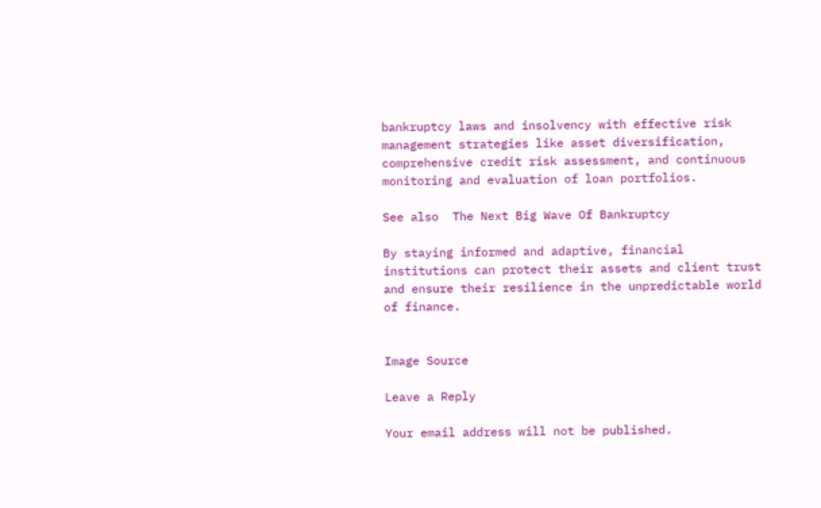bankruptcy laws and insolvency with effective risk management strategies like asset diversification, comprehensive credit risk assessment, and continuous monitoring and evaluation of loan portfolios.

See also  The Next Big Wave Of Bankruptcy

By staying informed and adaptive, financial institutions can protect their assets and client trust and ensure their resilience in the unpredictable world of finance.


Image Source

Leave a Reply

Your email address will not be published.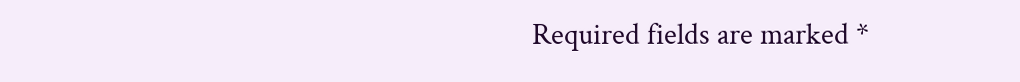Required fields are marked *